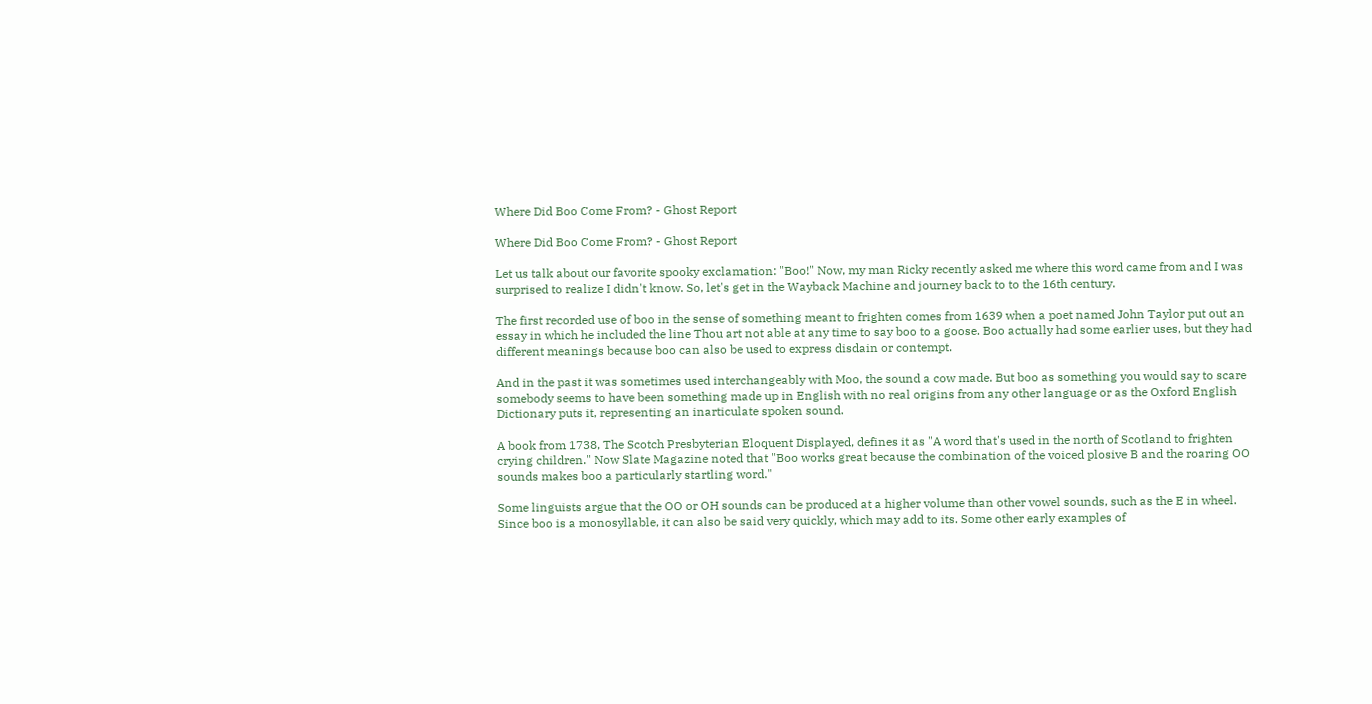Where Did Boo Come From? - Ghost Report

Where Did Boo Come From? - Ghost Report

Let us talk about our favorite spooky exclamation: "Boo!" Now, my man Ricky recently asked me where this word came from and I was surprised to realize I didn't know. So, let's get in the Wayback Machine and journey back to to the 16th century.

The first recorded use of boo in the sense of something meant to frighten comes from 1639 when a poet named John Taylor put out an essay in which he included the line Thou art not able at any time to say boo to a goose. Boo actually had some earlier uses, but they had different meanings because boo can also be used to express disdain or contempt.

And in the past it was sometimes used interchangeably with Moo, the sound a cow made. But boo as something you would say to scare somebody seems to have been something made up in English with no real origins from any other language or as the Oxford English Dictionary puts it, representing an inarticulate spoken sound.

A book from 1738, The Scotch Presbyterian Eloquent Displayed, defines it as "A word that's used in the north of Scotland to frighten crying children." Now Slate Magazine noted that "Boo works great because the combination of the voiced plosive B and the roaring OO sounds makes boo a particularly startling word."

Some linguists argue that the OO or OH sounds can be produced at a higher volume than other vowel sounds, such as the E in wheel. Since boo is a monosyllable, it can also be said very quickly, which may add to its. Some other early examples of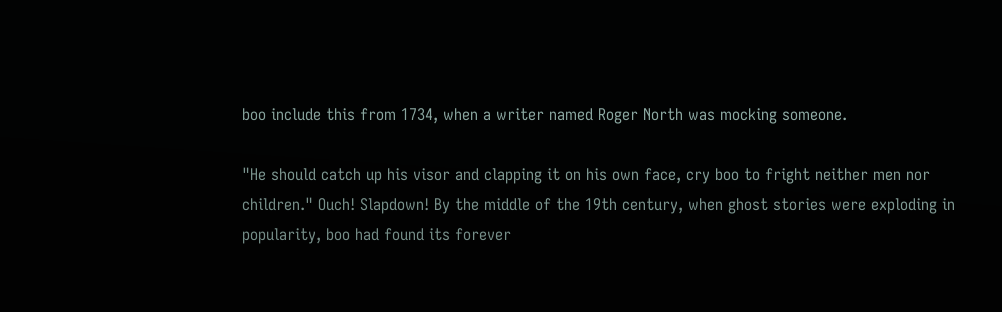boo include this from 1734, when a writer named Roger North was mocking someone.

"He should catch up his visor and clapping it on his own face, cry boo to fright neither men nor children." Ouch! Slapdown! By the middle of the 19th century, when ghost stories were exploding in popularity, boo had found its forever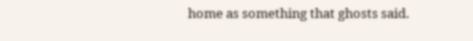home as something that ghosts said.